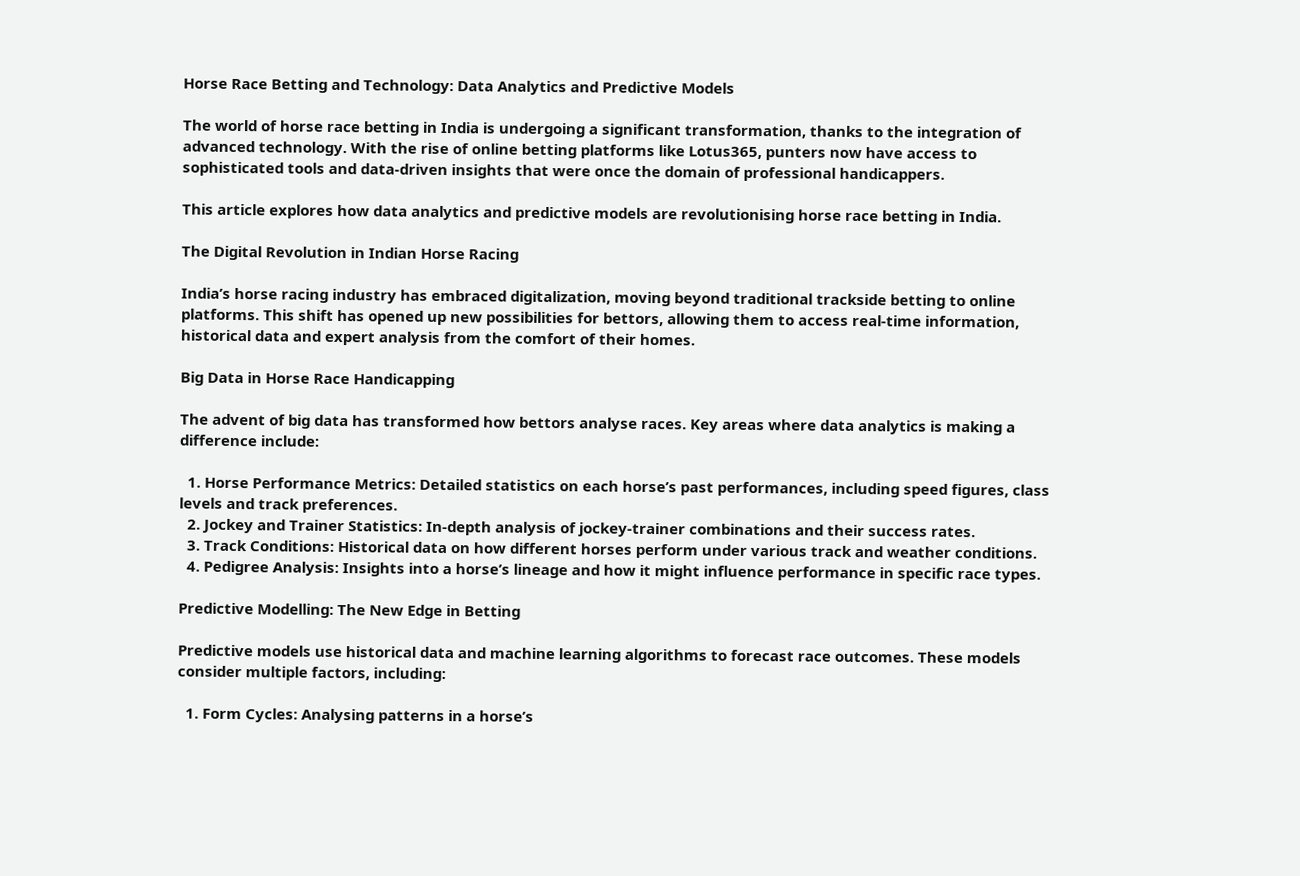Horse Race Betting and Technology: Data Analytics and Predictive Models

The world of horse race betting in India is undergoing a significant transformation, thanks to the integration of advanced technology. With the rise of online betting platforms like Lotus365, punters now have access to sophisticated tools and data-driven insights that were once the domain of professional handicappers.

This article explores how data analytics and predictive models are revolutionising horse race betting in India.

The Digital Revolution in Indian Horse Racing

India’s horse racing industry has embraced digitalization, moving beyond traditional trackside betting to online platforms. This shift has opened up new possibilities for bettors, allowing them to access real-time information, historical data and expert analysis from the comfort of their homes.

Big Data in Horse Race Handicapping

The advent of big data has transformed how bettors analyse races. Key areas where data analytics is making a difference include:

  1. Horse Performance Metrics: Detailed statistics on each horse’s past performances, including speed figures, class levels and track preferences.
  2. Jockey and Trainer Statistics: In-depth analysis of jockey-trainer combinations and their success rates.
  3. Track Conditions: Historical data on how different horses perform under various track and weather conditions.
  4. Pedigree Analysis: Insights into a horse’s lineage and how it might influence performance in specific race types.

Predictive Modelling: The New Edge in Betting

Predictive models use historical data and machine learning algorithms to forecast race outcomes. These models consider multiple factors, including:

  1. Form Cycles: Analysing patterns in a horse’s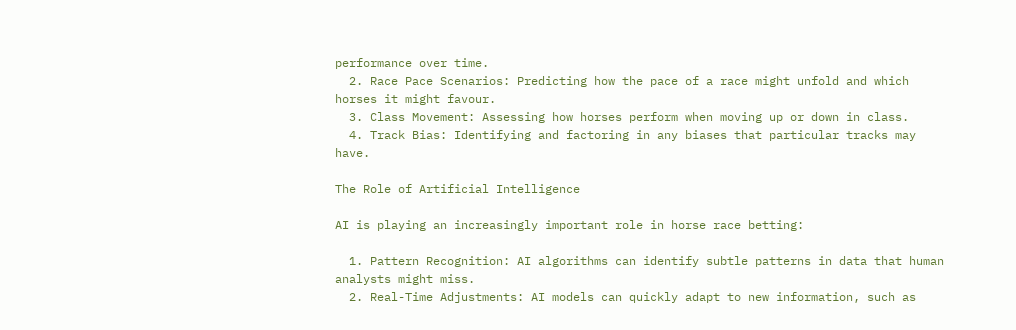performance over time.
  2. Race Pace Scenarios: Predicting how the pace of a race might unfold and which horses it might favour.
  3. Class Movement: Assessing how horses perform when moving up or down in class.
  4. Track Bias: Identifying and factoring in any biases that particular tracks may have.

The Role of Artificial Intelligence

AI is playing an increasingly important role in horse race betting:

  1. Pattern Recognition: AI algorithms can identify subtle patterns in data that human analysts might miss.
  2. Real-Time Adjustments: AI models can quickly adapt to new information, such as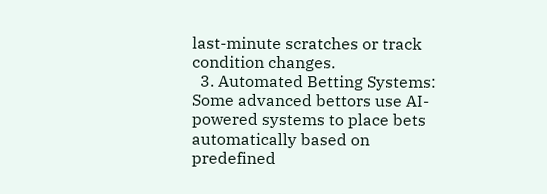last-minute scratches or track condition changes.
  3. Automated Betting Systems: Some advanced bettors use AI-powered systems to place bets automatically based on predefined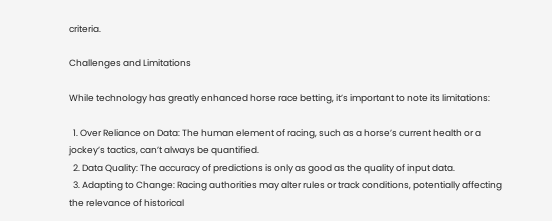criteria.

Challenges and Limitations

While technology has greatly enhanced horse race betting, it’s important to note its limitations:

  1. Over Reliance on Data: The human element of racing, such as a horse’s current health or a jockey’s tactics, can’t always be quantified.
  2. Data Quality: The accuracy of predictions is only as good as the quality of input data.
  3. Adapting to Change: Racing authorities may alter rules or track conditions, potentially affecting the relevance of historical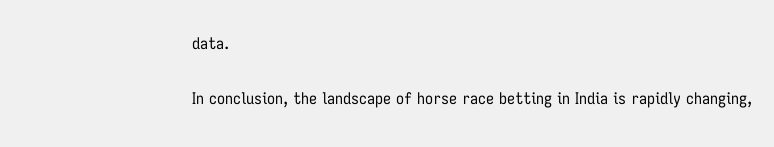data.

In conclusion, the landscape of horse race betting in India is rapidly changing,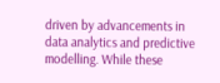driven by advancements in data analytics and predictive modelling. While these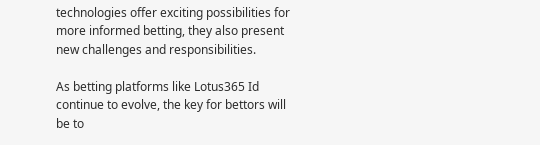technologies offer exciting possibilities for more informed betting, they also present new challenges and responsibilities.

As betting platforms like Lotus365 Id continue to evolve, the key for bettors will be to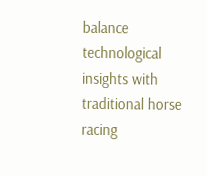balance technological insights with traditional horse racing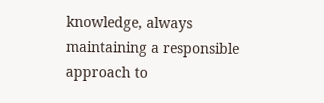knowledge, always maintaining a responsible approach to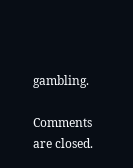gambling.

Comments are closed.